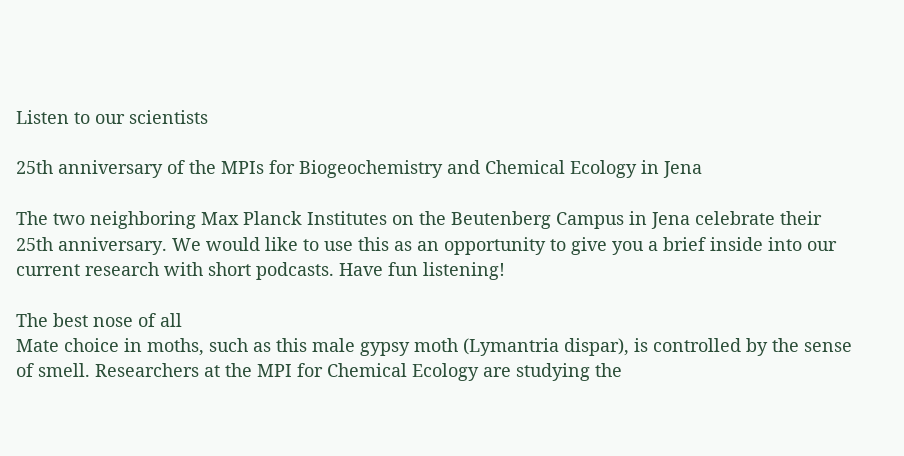Listen to our scientists

25th anniversary of the MPIs for Biogeochemistry and Chemical Ecology in Jena

The two neighboring Max Planck Institutes on the Beutenberg Campus in Jena celebrate their 25th anniversary. We would like to use this as an opportunity to give you a brief inside into our current research with short podcasts. Have fun listening!

The best nose of all
Mate choice in moths, such as this male gypsy moth (Lymantria dispar), is controlled by the sense of smell. Researchers at the MPI for Chemical Ecology are studying the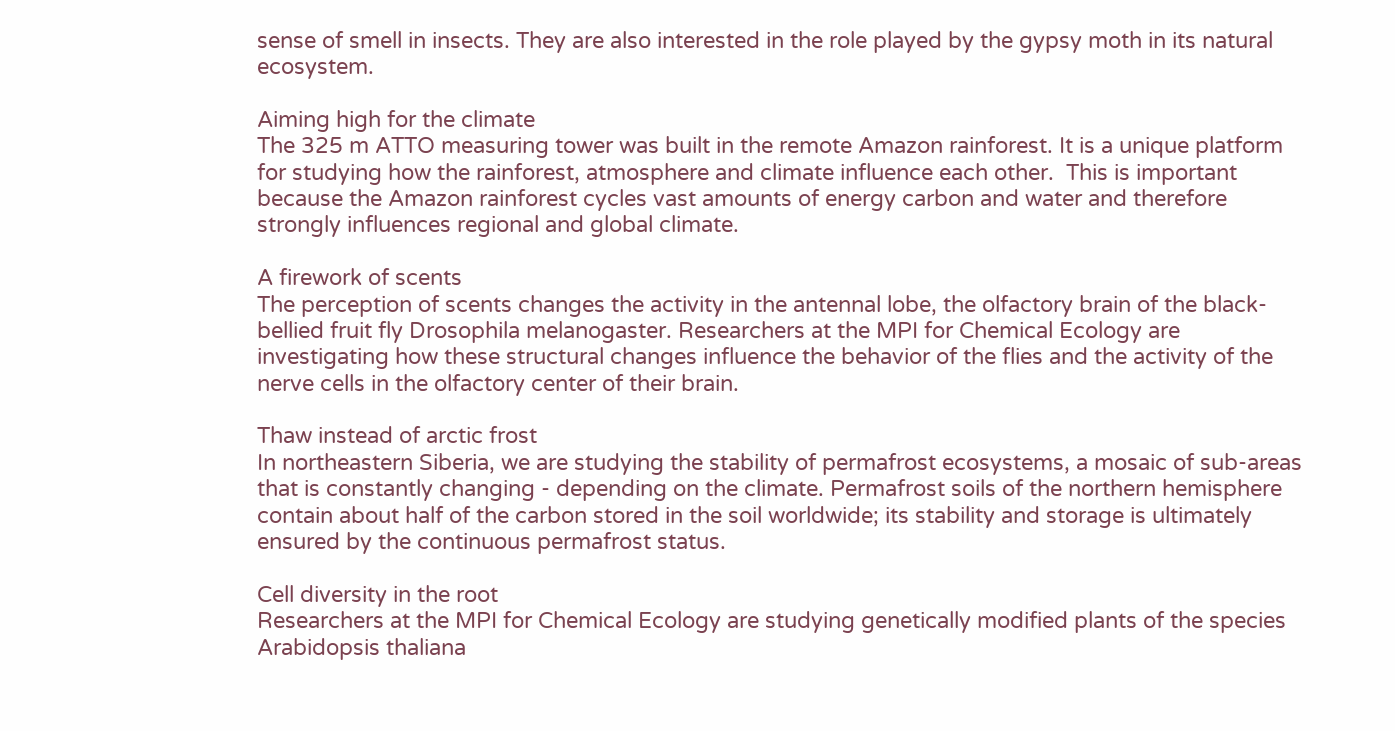sense of smell in insects. They are also interested in the role played by the gypsy moth in its natural ecosystem.

Aiming high for the climate
The 325 m ATTO measuring tower was built in the remote Amazon rainforest. It is a unique platform for studying how the rainforest, atmosphere and climate influence each other.  This is important because the Amazon rainforest cycles vast amounts of energy carbon and water and therefore strongly influences regional and global climate.

A firework of scents
The perception of scents changes the activity in the antennal lobe, the olfactory brain of the black-bellied fruit fly Drosophila melanogaster. Researchers at the MPI for Chemical Ecology are investigating how these structural changes influence the behavior of the flies and the activity of the nerve cells in the olfactory center of their brain.

Thaw instead of arctic frost
In northeastern Siberia, we are studying the stability of permafrost ecosystems, a mosaic of sub-areas that is constantly changing - depending on the climate. Permafrost soils of the northern hemisphere contain about half of the carbon stored in the soil worldwide; its stability and storage is ultimately ensured by the continuous permafrost status.

Cell diversity in the root
Researchers at the MPI for Chemical Ecology are studying genetically modified plants of the species Arabidopsis thaliana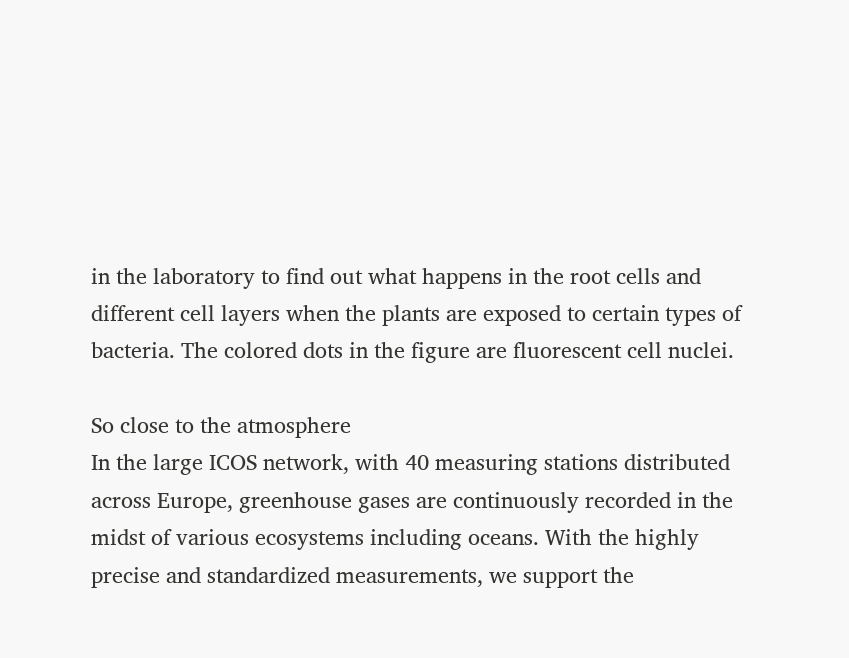in the laboratory to find out what happens in the root cells and different cell layers when the plants are exposed to certain types of bacteria. The colored dots in the figure are fluorescent cell nuclei.

So close to the atmosphere
In the large ICOS network, with 40 measuring stations distributed across Europe, greenhouse gases are continuously recorded in the midst of various ecosystems including oceans. With the highly precise and standardized measurements, we support the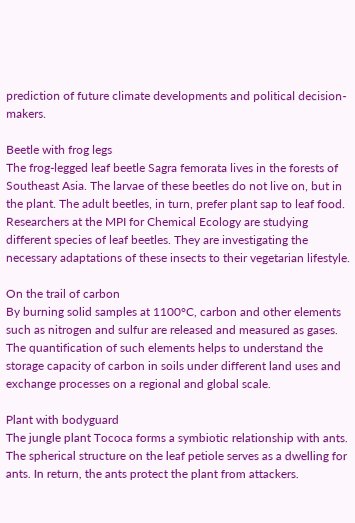prediction of future climate developments and political decision-makers.

Beetle with frog legs
The frog-legged leaf beetle Sagra femorata lives in the forests of Southeast Asia. The larvae of these beetles do not live on, but in the plant. The adult beetles, in turn, prefer plant sap to leaf food. Researchers at the MPI for Chemical Ecology are studying different species of leaf beetles. They are investigating the necessary adaptations of these insects to their vegetarian lifestyle.

On the trail of carbon
By burning solid samples at 1100°C, carbon and other elements such as nitrogen and sulfur are released and measured as gases. The quantification of such elements helps to understand the storage capacity of carbon in soils under different land uses and exchange processes on a regional and global scale.

Plant with bodyguard
The jungle plant Tococa forms a symbiotic relationship with ants. The spherical structure on the leaf petiole serves as a dwelling for ants. In return, the ants protect the plant from attackers.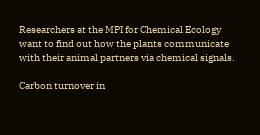Researchers at the MPI for Chemical Ecology want to find out how the plants communicate with their animal partners via chemical signals.

Carbon turnover in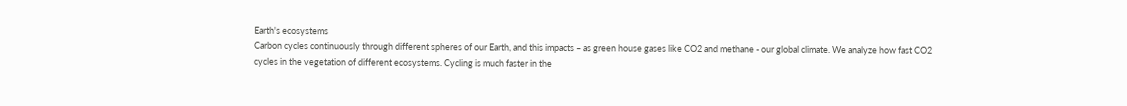Earth's ecosystems
Carbon cycles continuously through different spheres of our Earth, and this impacts – as green house gases like CO2 and methane - our global climate. We analyze how fast CO2 cycles in the vegetation of different ecosystems. Cycling is much faster in the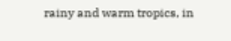rainy and warm tropics, in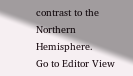contrast to the Northern Hemisphere.
Go to Editor View